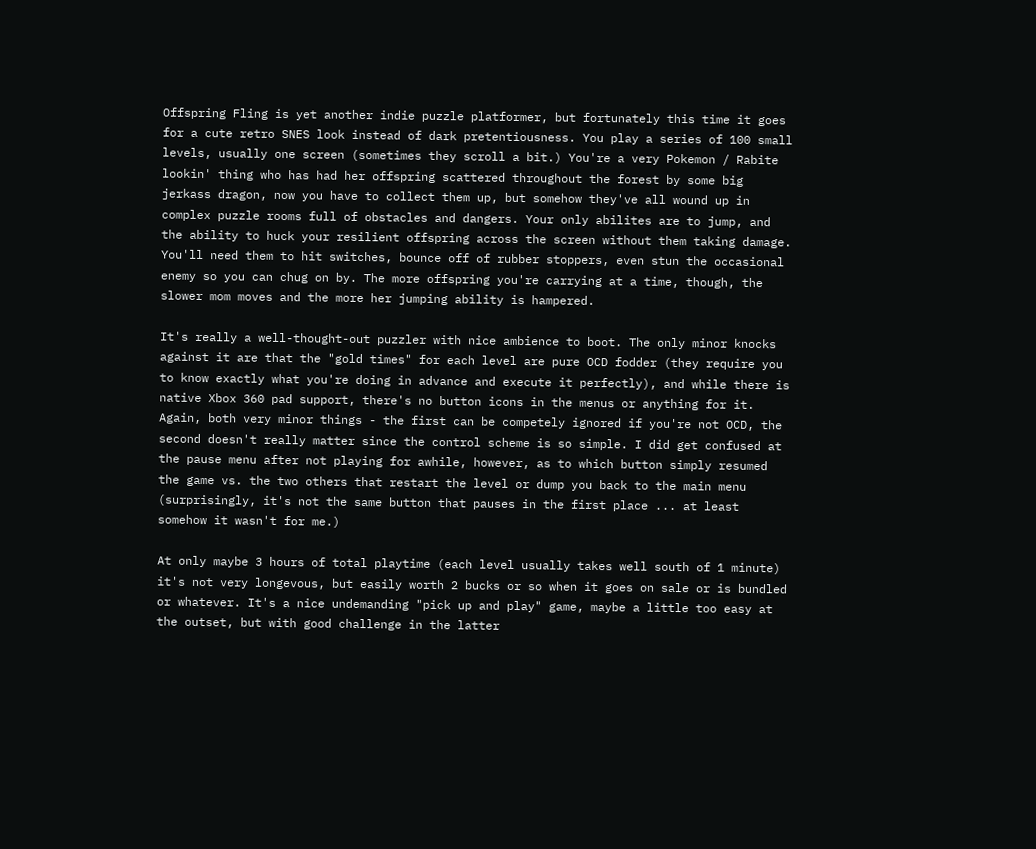Offspring Fling is yet another indie puzzle platformer, but fortunately this time it goes for a cute retro SNES look instead of dark pretentiousness. You play a series of 100 small levels, usually one screen (sometimes they scroll a bit.) You're a very Pokemon / Rabite lookin' thing who has had her offspring scattered throughout the forest by some big jerkass dragon, now you have to collect them up, but somehow they've all wound up in complex puzzle rooms full of obstacles and dangers. Your only abilites are to jump, and the ability to huck your resilient offspring across the screen without them taking damage. You'll need them to hit switches, bounce off of rubber stoppers, even stun the occasional enemy so you can chug on by. The more offspring you're carrying at a time, though, the slower mom moves and the more her jumping ability is hampered.

It's really a well-thought-out puzzler with nice ambience to boot. The only minor knocks against it are that the "gold times" for each level are pure OCD fodder (they require you to know exactly what you're doing in advance and execute it perfectly), and while there is native Xbox 360 pad support, there's no button icons in the menus or anything for it. Again, both very minor things - the first can be competely ignored if you're not OCD, the second doesn't really matter since the control scheme is so simple. I did get confused at the pause menu after not playing for awhile, however, as to which button simply resumed the game vs. the two others that restart the level or dump you back to the main menu (surprisingly, it's not the same button that pauses in the first place ... at least somehow it wasn't for me.)

At only maybe 3 hours of total playtime (each level usually takes well south of 1 minute) it's not very longevous, but easily worth 2 bucks or so when it goes on sale or is bundled or whatever. It's a nice undemanding "pick up and play" game, maybe a little too easy at the outset, but with good challenge in the latter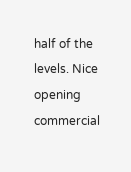half of the levels. Nice opening commercial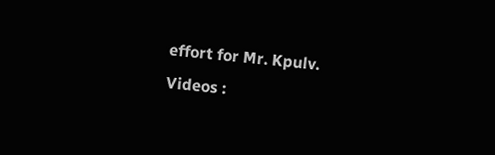effort for Mr. Kpulv.
Videos :